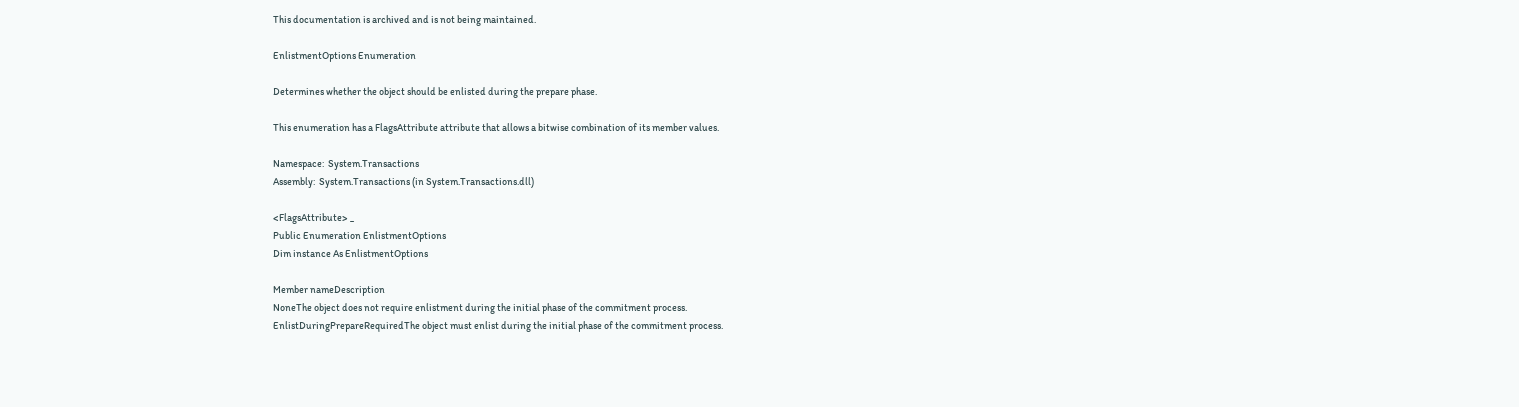This documentation is archived and is not being maintained.

EnlistmentOptions Enumeration

Determines whether the object should be enlisted during the prepare phase.

This enumeration has a FlagsAttribute attribute that allows a bitwise combination of its member values.

Namespace:  System.Transactions
Assembly:  System.Transactions (in System.Transactions.dll)

<FlagsAttribute> _
Public Enumeration EnlistmentOptions
Dim instance As EnlistmentOptions

Member nameDescription
NoneThe object does not require enlistment during the initial phase of the commitment process.
EnlistDuringPrepareRequiredThe object must enlist during the initial phase of the commitment process.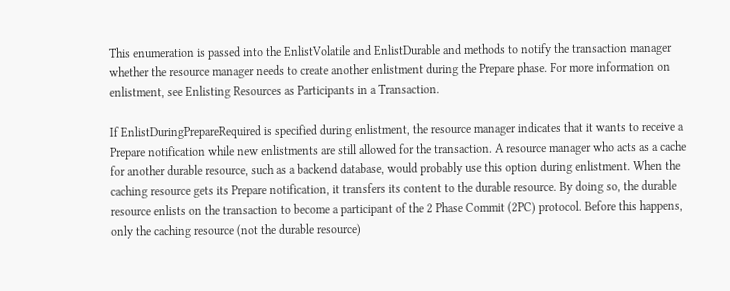This enumeration is passed into the EnlistVolatile and EnlistDurable and methods to notify the transaction manager whether the resource manager needs to create another enlistment during the Prepare phase. For more information on enlistment, see Enlisting Resources as Participants in a Transaction.

If EnlistDuringPrepareRequired is specified during enlistment, the resource manager indicates that it wants to receive a Prepare notification while new enlistments are still allowed for the transaction. A resource manager who acts as a cache for another durable resource, such as a backend database, would probably use this option during enlistment. When the caching resource gets its Prepare notification, it transfers its content to the durable resource. By doing so, the durable resource enlists on the transaction to become a participant of the 2 Phase Commit (2PC) protocol. Before this happens, only the caching resource (not the durable resource)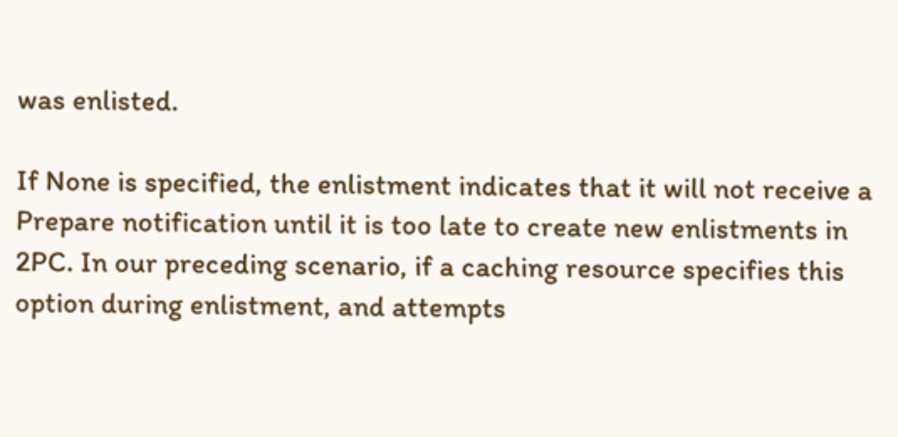was enlisted.

If None is specified, the enlistment indicates that it will not receive a Prepare notification until it is too late to create new enlistments in 2PC. In our preceding scenario, if a caching resource specifies this option during enlistment, and attempts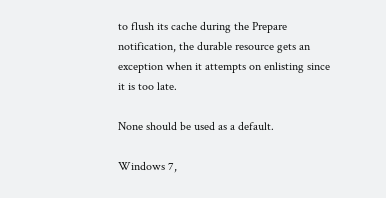to flush its cache during the Prepare notification, the durable resource gets an exception when it attempts on enlisting since it is too late.

None should be used as a default.

Windows 7,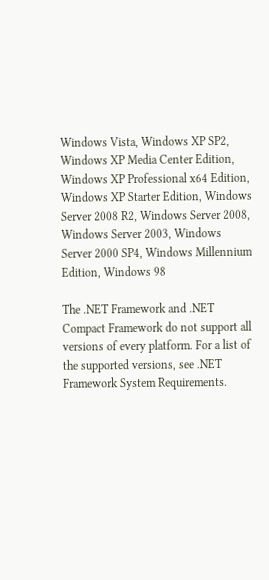Windows Vista, Windows XP SP2, Windows XP Media Center Edition, Windows XP Professional x64 Edition, Windows XP Starter Edition, Windows Server 2008 R2, Windows Server 2008, Windows Server 2003, Windows Server 2000 SP4, Windows Millennium Edition, Windows 98

The .NET Framework and .NET Compact Framework do not support all versions of every platform. For a list of the supported versions, see .NET Framework System Requirements.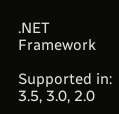.NET Framework

Supported in: 3.5, 3.0, 2.0